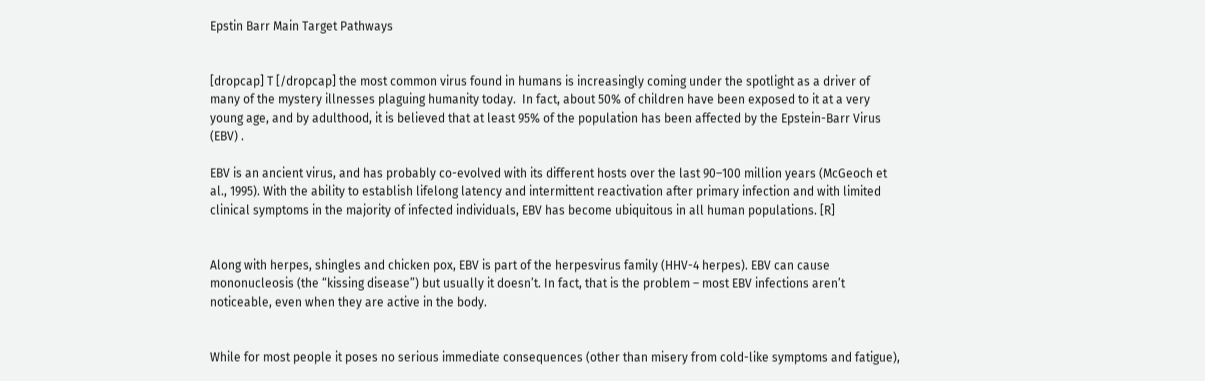Epstin Barr Main Target Pathways


[dropcap] T [/dropcap] the most common virus found in humans is increasingly coming under the spotlight as a driver of many of the mystery illnesses plaguing humanity today.  In fact, about 50% of children have been exposed to it at a very young age, and by adulthood, it is believed that at least 95% of the population has been affected by the Epstein-Barr Virus (EBV) .

EBV is an ancient virus, and has probably co-evolved with its different hosts over the last 90–100 million years (McGeoch et al., 1995). With the ability to establish lifelong latency and intermittent reactivation after primary infection and with limited clinical symptoms in the majority of infected individuals, EBV has become ubiquitous in all human populations. [R]


Along with herpes, shingles and chicken pox, EBV is part of the herpesvirus family (HHV-4 herpes). EBV can cause mononucleosis (the “kissing disease”) but usually it doesn’t. In fact, that is the problem – most EBV infections aren’t noticeable, even when they are active in the body.


While for most people it poses no serious immediate consequences (other than misery from cold-like symptoms and fatigue),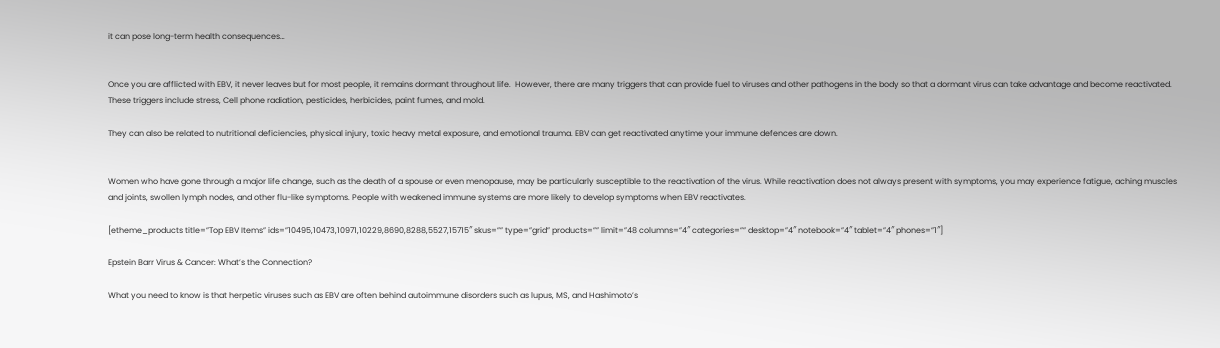it can pose long-term health consequences…


Once you are afflicted with EBV, it never leaves but for most people, it remains dormant throughout life.  However, there are many triggers that can provide fuel to viruses and other pathogens in the body so that a dormant virus can take advantage and become reactivated. These triggers include stress, Cell phone radiation, pesticides, herbicides, paint fumes, and mold.

They can also be related to nutritional deficiencies, physical injury, toxic heavy metal exposure, and emotional trauma. EBV can get reactivated anytime your immune defences are down.


Women who have gone through a major life change, such as the death of a spouse or even menopause, may be particularly susceptible to the reactivation of the virus. While reactivation does not always present with symptoms, you may experience fatigue, aching muscles and joints, swollen lymph nodes, and other flu-like symptoms. People with weakened immune systems are more likely to develop symptoms when EBV reactivates.

[etheme_products title=”Top EBV Items” ids=”10495,10473,10971,10229,8690,8288,5527,15715″ skus=”” type=”grid” products=”” limit=”48 columns=”4″ categories=”” desktop=”4″ notebook=”4″ tablet=”4″ phones=”1″]

Epstein Barr Virus & Cancer: What’s the Connection?

What you need to know is that herpetic viruses such as EBV are often behind autoimmune disorders such as lupus, MS, and Hashimoto’s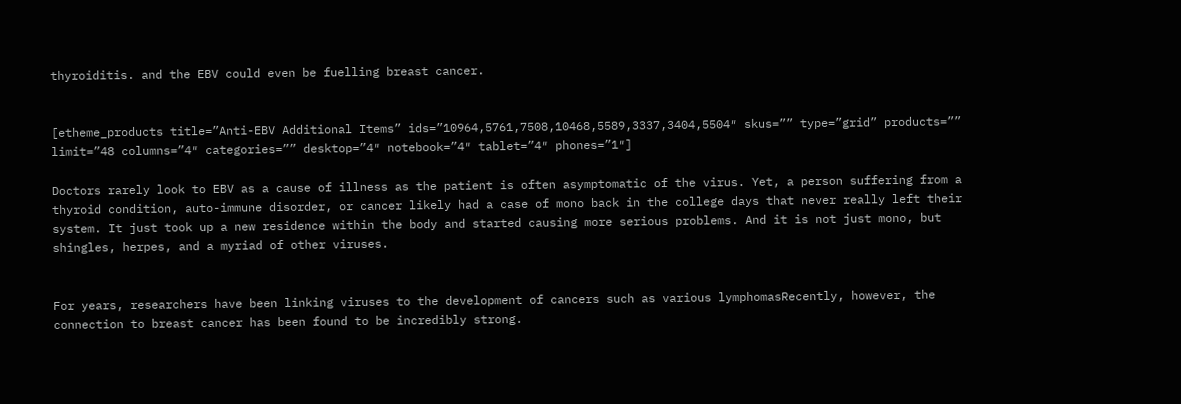thyroiditis. and the EBV could even be fuelling breast cancer.


[etheme_products title=”Anti-EBV Additional Items” ids=”10964,5761,7508,10468,5589,3337,3404,5504″ skus=”” type=”grid” products=”” limit=”48 columns=”4″ categories=”” desktop=”4″ notebook=”4″ tablet=”4″ phones=”1″]

Doctors rarely look to EBV as a cause of illness as the patient is often asymptomatic of the virus. Yet, a person suffering from a thyroid condition, auto-immune disorder, or cancer likely had a case of mono back in the college days that never really left their system. It just took up a new residence within the body and started causing more serious problems. And it is not just mono, but shingles, herpes, and a myriad of other viruses.


For years, researchers have been linking viruses to the development of cancers such as various lymphomasRecently, however, the connection to breast cancer has been found to be incredibly strong.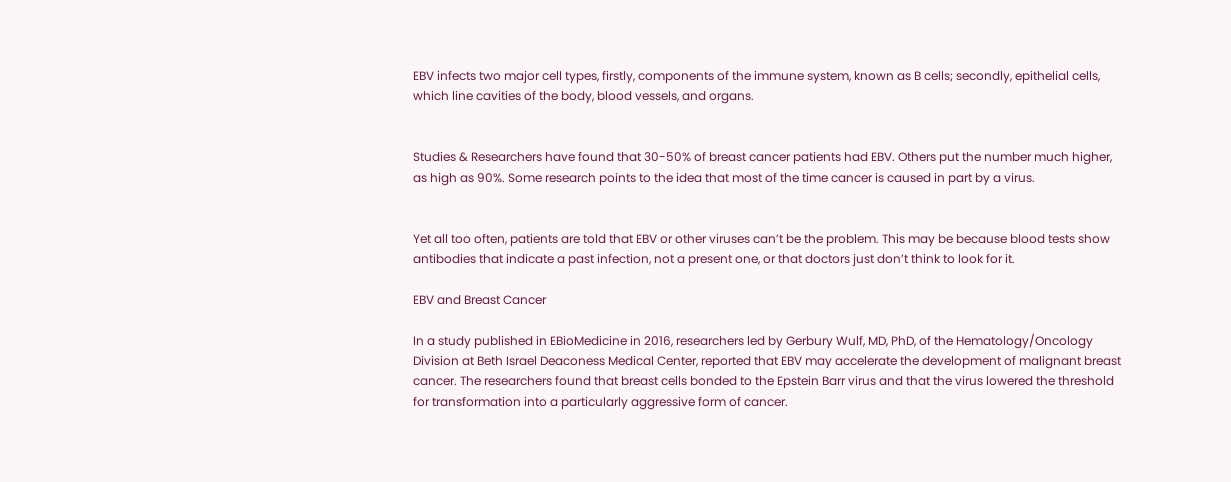EBV infects two major cell types, firstly, components of the immune system, known as B cells; secondly, epithelial cells, which line cavities of the body, blood vessels, and organs.


Studies & Researchers have found that 30-50% of breast cancer patients had EBV. Others put the number much higher, as high as 90%. Some research points to the idea that most of the time cancer is caused in part by a virus.


Yet all too often, patients are told that EBV or other viruses can’t be the problem. This may be because blood tests show antibodies that indicate a past infection, not a present one, or that doctors just don’t think to look for it.

EBV and Breast Cancer

In a study published in EBioMedicine in 2016, researchers led by Gerbury Wulf, MD, PhD, of the Hematology/Oncology Division at Beth Israel Deaconess Medical Center, reported that EBV may accelerate the development of malignant breast cancer. The researchers found that breast cells bonded to the Epstein Barr virus and that the virus lowered the threshold for transformation into a particularly aggressive form of cancer.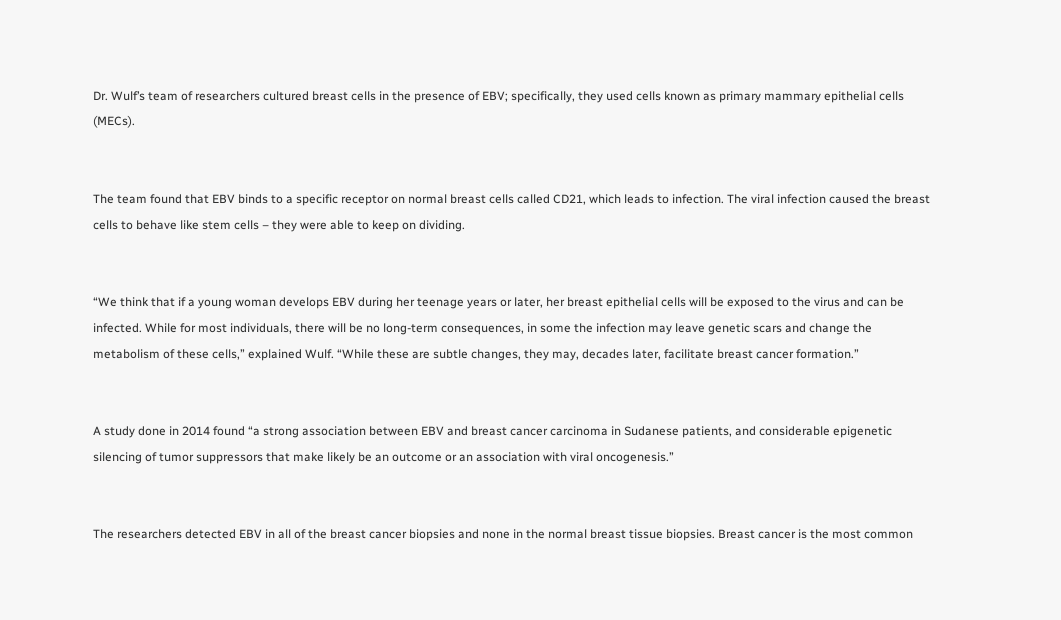Dr. Wulf’s team of researchers cultured breast cells in the presence of EBV; specifically, they used cells known as primary mammary epithelial cells (MECs).


The team found that EBV binds to a specific receptor on normal breast cells called CD21, which leads to infection. The viral infection caused the breast cells to behave like stem cells – they were able to keep on dividing.


“We think that if a young woman develops EBV during her teenage years or later, her breast epithelial cells will be exposed to the virus and can be infected. While for most individuals, there will be no long-term consequences, in some the infection may leave genetic scars and change the metabolism of these cells,” explained Wulf. “While these are subtle changes, they may, decades later, facilitate breast cancer formation.”


A study done in 2014 found “a strong association between EBV and breast cancer carcinoma in Sudanese patients, and considerable epigenetic silencing of tumor suppressors that make likely be an outcome or an association with viral oncogenesis.”


The researchers detected EBV in all of the breast cancer biopsies and none in the normal breast tissue biopsies. Breast cancer is the most common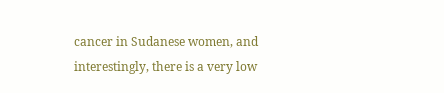cancer in Sudanese women, and interestingly, there is a very low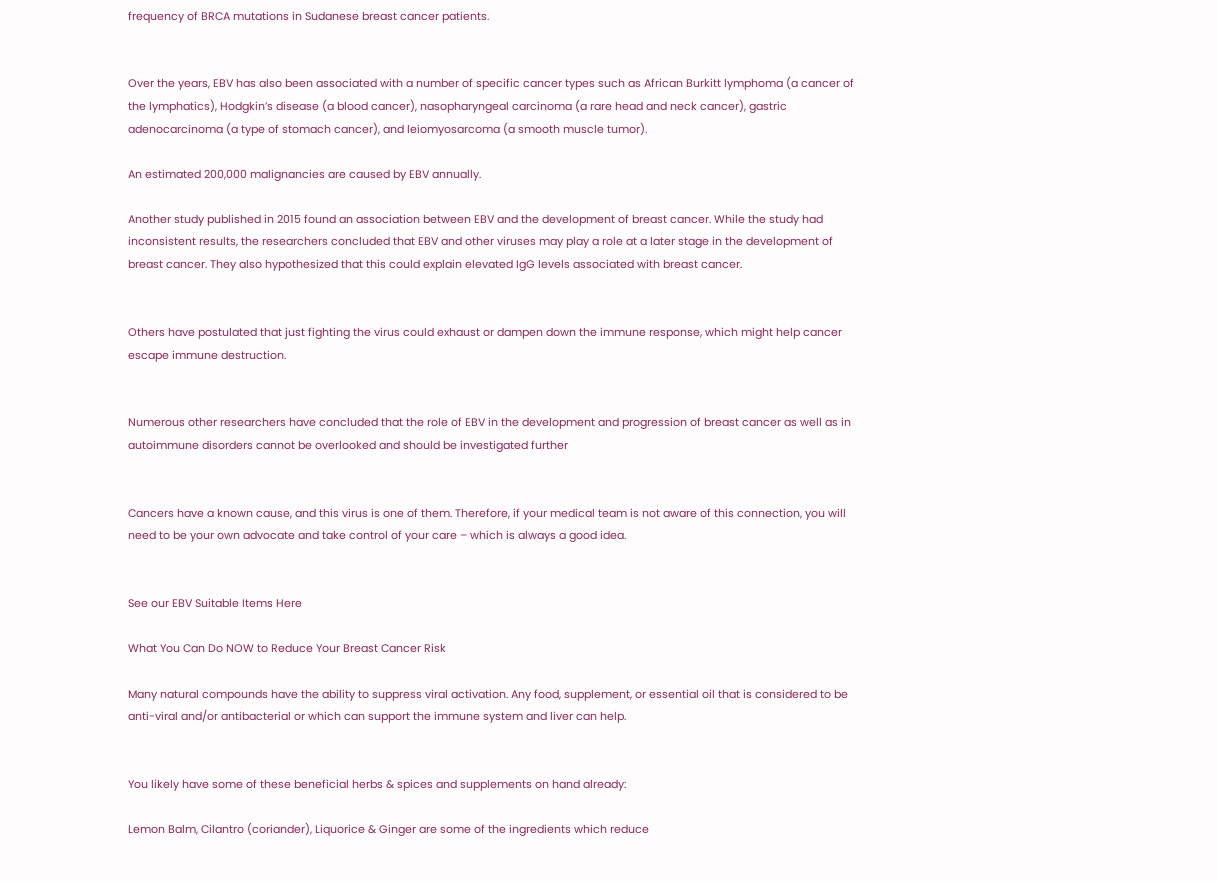frequency of BRCA mutations in Sudanese breast cancer patients.


Over the years, EBV has also been associated with a number of specific cancer types such as African Burkitt lymphoma (a cancer of the lymphatics), Hodgkin’s disease (a blood cancer), nasopharyngeal carcinoma (a rare head and neck cancer), gastric adenocarcinoma (a type of stomach cancer), and leiomyosarcoma (a smooth muscle tumor).

An estimated 200,000 malignancies are caused by EBV annually.

Another study published in 2015 found an association between EBV and the development of breast cancer. While the study had inconsistent results, the researchers concluded that EBV and other viruses may play a role at a later stage in the development of breast cancer. They also hypothesized that this could explain elevated IgG levels associated with breast cancer.


Others have postulated that just fighting the virus could exhaust or dampen down the immune response, which might help cancer escape immune destruction.


Numerous other researchers have concluded that the role of EBV in the development and progression of breast cancer as well as in autoimmune disorders cannot be overlooked and should be investigated further


Cancers have a known cause, and this virus is one of them. Therefore, if your medical team is not aware of this connection, you will need to be your own advocate and take control of your care – which is always a good idea.


See our EBV Suitable Items Here

What You Can Do NOW to Reduce Your Breast Cancer Risk

Many natural compounds have the ability to suppress viral activation. Any food, supplement, or essential oil that is considered to be anti-viral and/or antibacterial or which can support the immune system and liver can help.


You likely have some of these beneficial herbs & spices and supplements on hand already:

Lemon Balm, Cilantro (coriander), Liquorice & Ginger are some of the ingredients which reduce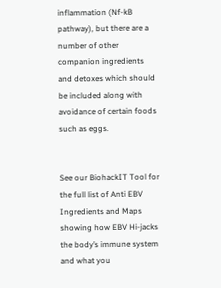inflammation (Nf-kB pathway), but there are a number of other companion ingredients and detoxes which should be included along with avoidance of certain foods such as eggs.


See our BiohackIT Tool for the full list of Anti EBV Ingredients and Maps showing how EBV Hi-jacks the body’s immune system and what you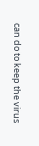can do to keep the virus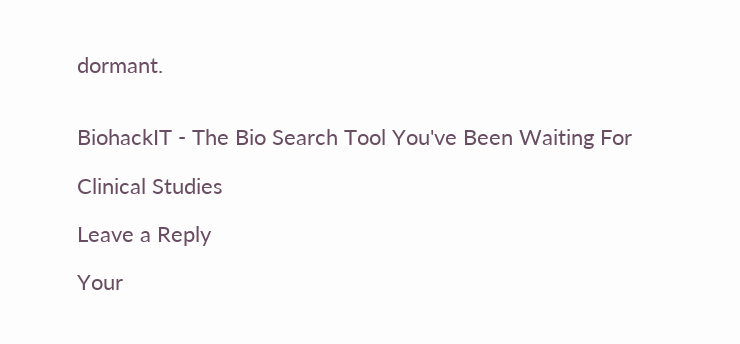dormant.


BiohackIT - The Bio Search Tool You've Been Waiting For

Clinical Studies

Leave a Reply

Your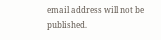email address will not be published.